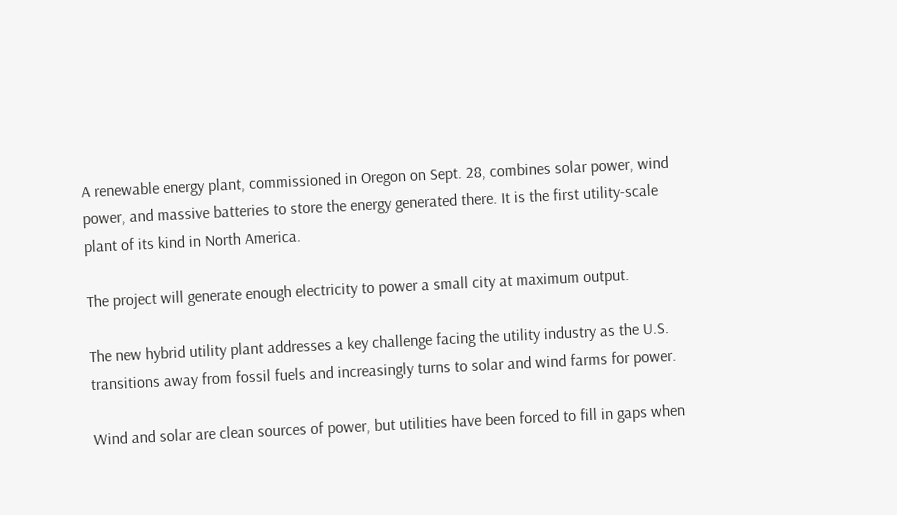A renewable energy plant, commissioned in Oregon on Sept. 28, combines solar power, wind power, and massive batteries to store the energy generated there. It is the first utility-scale plant of its kind in North America.

The project will generate enough electricity to power a small city at maximum output.

The new hybrid utility plant addresses a key challenge facing the utility industry as the U.S. transitions away from fossil fuels and increasingly turns to solar and wind farms for power.

Wind and solar are clean sources of power, but utilities have been forced to fill in gaps when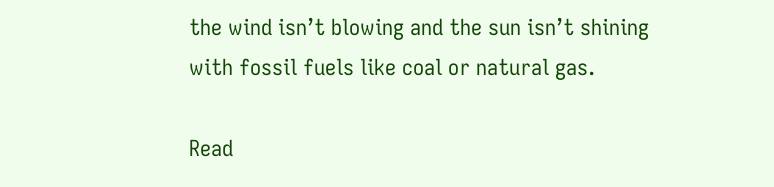the wind isn’t blowing and the sun isn’t shining with fossil fuels like coal or natural gas.

Read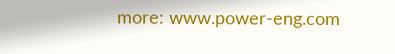more: www.power-eng.com